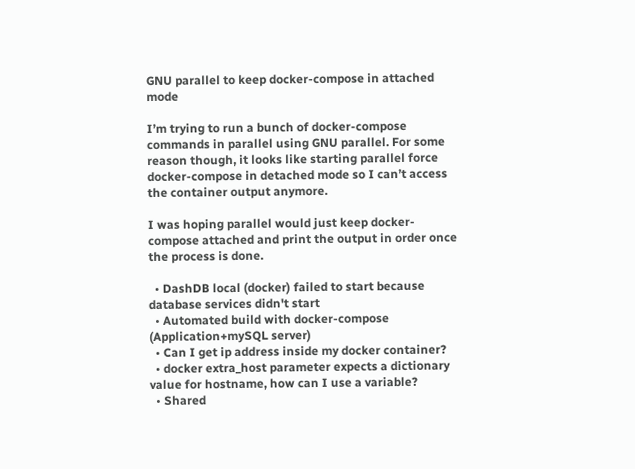GNU parallel to keep docker-compose in attached mode

I’m trying to run a bunch of docker-compose commands in parallel using GNU parallel. For some reason though, it looks like starting parallel force docker-compose in detached mode so I can’t access the container output anymore.

I was hoping parallel would just keep docker-compose attached and print the output in order once the process is done.

  • DashDB local (docker) failed to start because database services didn't start
  • Automated build with docker-compose (Application+mySQL server)
  • Can I get ip address inside my docker container?
  • docker extra_host parameter expects a dictionary value for hostname, how can I use a variable?
  • Shared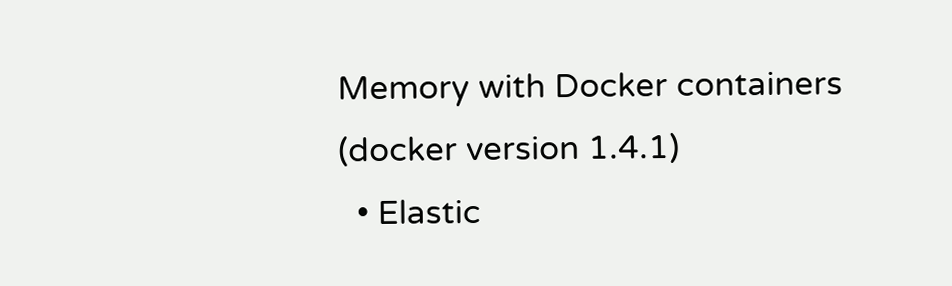Memory with Docker containers (docker version 1.4.1)
  • Elastic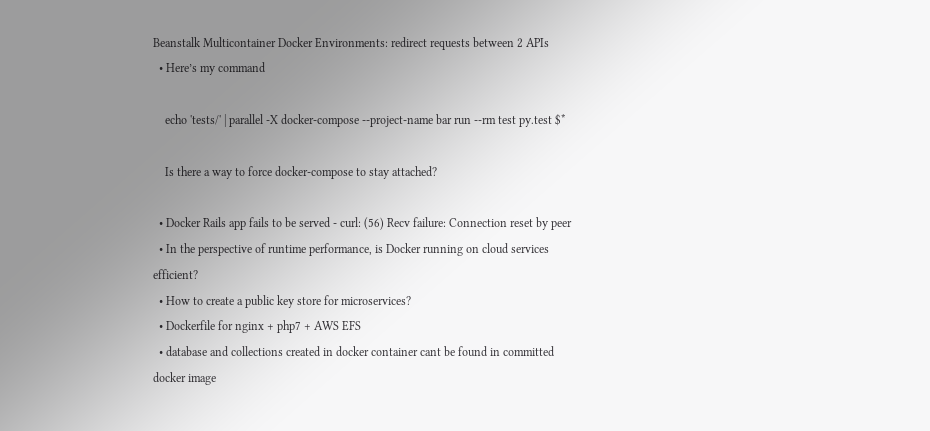Beanstalk Multicontainer Docker Environments: redirect requests between 2 APIs
  • Here’s my command

    echo 'tests/' | parallel -X docker-compose --project-name bar run --rm test py.test $*

    Is there a way to force docker-compose to stay attached?

  • Docker Rails app fails to be served - curl: (56) Recv failure: Connection reset by peer
  • In the perspective of runtime performance, is Docker running on cloud services efficient?
  • How to create a public key store for microservices?
  • Dockerfile for nginx + php7 + AWS EFS
  • database and collections created in docker container cant be found in committed docker image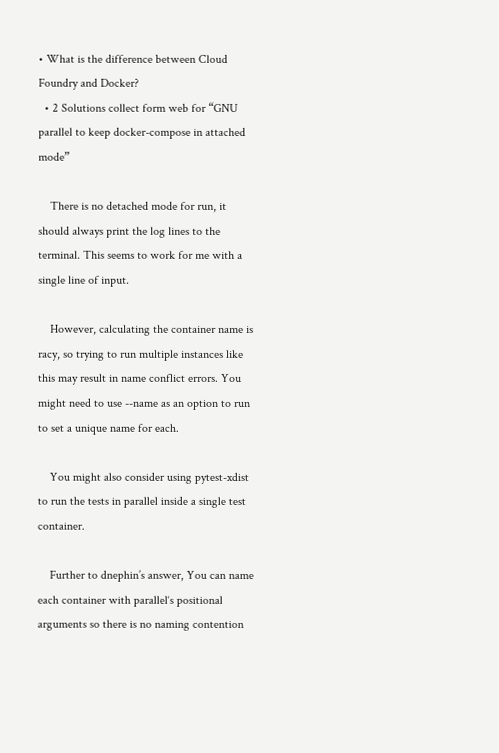• What is the difference between Cloud Foundry and Docker?
  • 2 Solutions collect form web for “GNU parallel to keep docker-compose in attached mode”

    There is no detached mode for run, it should always print the log lines to the terminal. This seems to work for me with a single line of input.

    However, calculating the container name is racy, so trying to run multiple instances like this may result in name conflict errors. You might need to use --name as an option to run to set a unique name for each.

    You might also consider using pytest-xdist to run the tests in parallel inside a single test container.

    Further to dnephin’s answer, You can name each container with parallel‘s positional arguments so there is no naming contention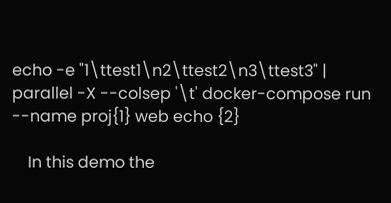echo -e "1\ttest1\n2\ttest2\n3\ttest3" | parallel -X --colsep '\t' docker-compose run --name proj{1} web echo {2}

    In this demo the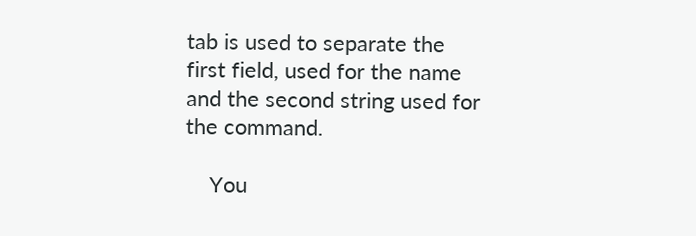tab is used to separate the first field, used for the name and the second string used for the command.

    You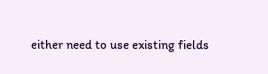either need to use existing fields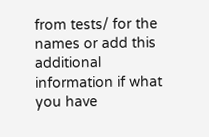from tests/ for the names or add this additional information if what you have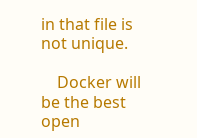in that file is not unique.

    Docker will be the best open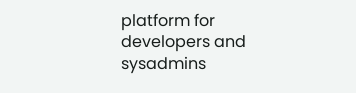platform for developers and sysadmins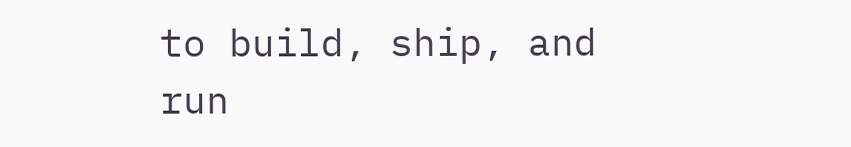to build, ship, and run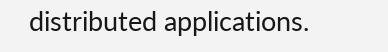distributed applications.